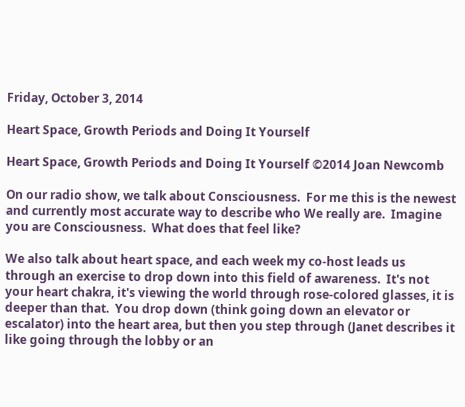Friday, October 3, 2014

Heart Space, Growth Periods and Doing It Yourself

Heart Space, Growth Periods and Doing It Yourself ©2014 Joan Newcomb

On our radio show, we talk about Consciousness.  For me this is the newest and currently most accurate way to describe who We really are.  Imagine you are Consciousness.  What does that feel like?

We also talk about heart space, and each week my co-host leads us through an exercise to drop down into this field of awareness.  It's not your heart chakra, it's viewing the world through rose-colored glasses, it is deeper than that.  You drop down (think going down an elevator or escalator) into the heart area, but then you step through (Janet describes it like going through the lobby or an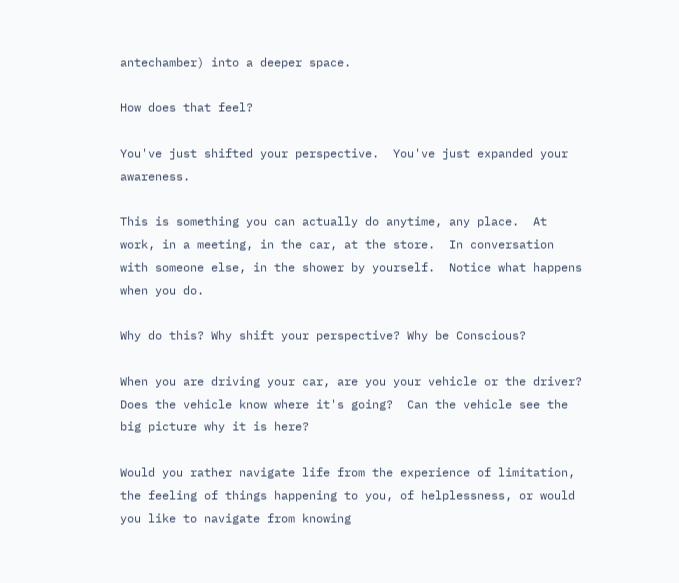antechamber) into a deeper space.

How does that feel?

You've just shifted your perspective.  You've just expanded your awareness.

This is something you can actually do anytime, any place.  At work, in a meeting, in the car, at the store.  In conversation with someone else, in the shower by yourself.  Notice what happens when you do.

Why do this? Why shift your perspective? Why be Conscious?

When you are driving your car, are you your vehicle or the driver?  Does the vehicle know where it's going?  Can the vehicle see the big picture why it is here?

Would you rather navigate life from the experience of limitation, the feeling of things happening to you, of helplessness, or would you like to navigate from knowing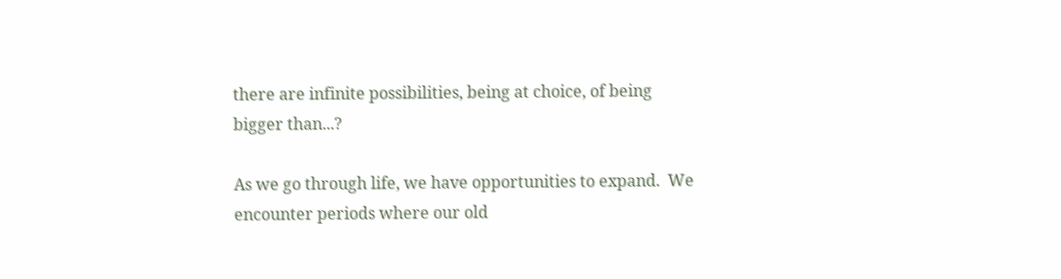there are infinite possibilities, being at choice, of being bigger than...?

As we go through life, we have opportunities to expand.  We encounter periods where our old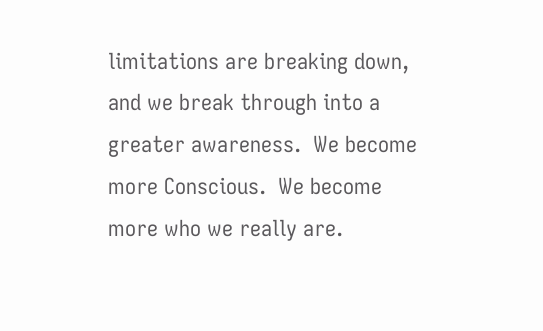limitations are breaking down, and we break through into a greater awareness.  We become more Conscious.  We become more who we really are.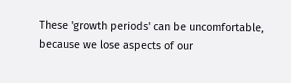These 'growth periods' can be uncomfortable, because we lose aspects of our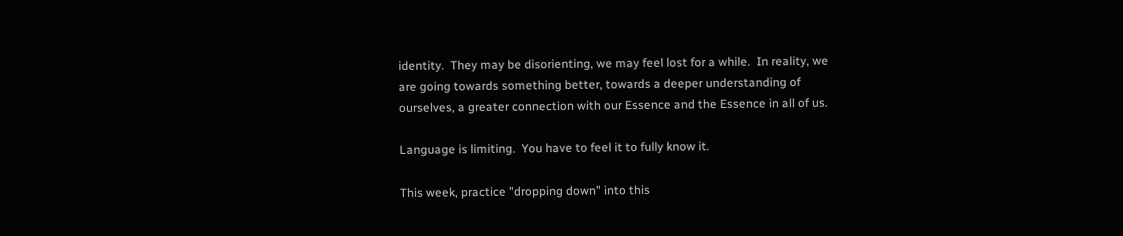identity.  They may be disorienting, we may feel lost for a while.  In reality, we are going towards something better, towards a deeper understanding of ourselves, a greater connection with our Essence and the Essence in all of us.

Language is limiting.  You have to feel it to fully know it.

This week, practice "dropping down" into this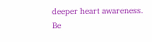deeper heart awareness.  Be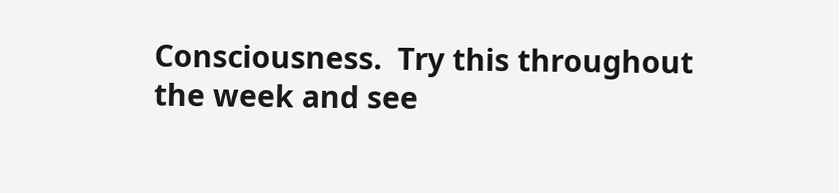Consciousness.  Try this throughout the week and see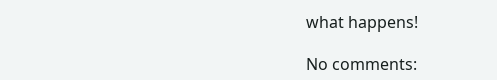what happens!

No comments: